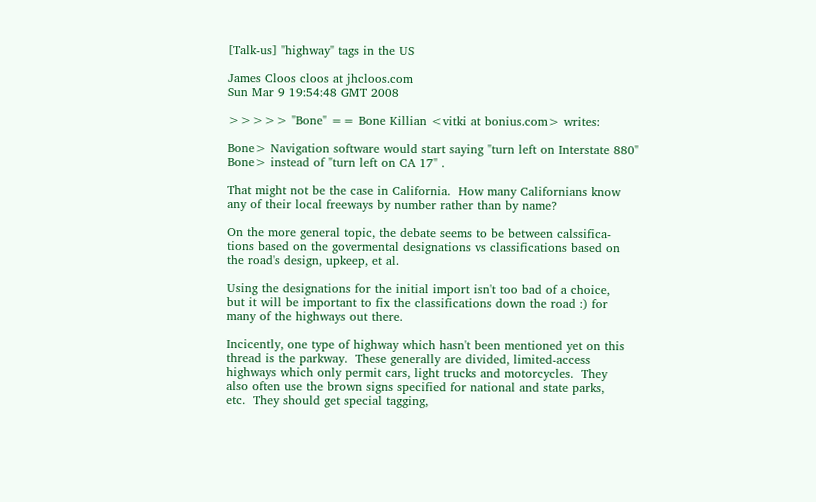[Talk-us] "highway" tags in the US

James Cloos cloos at jhcloos.com
Sun Mar 9 19:54:48 GMT 2008

>>>>> "Bone" == Bone Killian <vitki at bonius.com> writes:

Bone> Navigation software would start saying "turn left on Interstate 880"
Bone> instead of "turn left on CA 17" .

That might not be the case in California.  How many Californians know
any of their local freeways by number rather than by name?

On the more general topic, the debate seems to be between calssifica-
tions based on the govermental designations vs classifications based on
the road's design, upkeep, et al.

Using the designations for the initial import isn't too bad of a choice,
but it will be important to fix the classifications down the road :) for
many of the highways out there.

Incicently, one type of highway which hasn't been mentioned yet on this
thread is the parkway.  These generally are divided, limited-access
highways which only permit cars, light trucks and motorcycles.  They
also often use the brown signs specified for national and state parks,
etc.  They should get special tagging,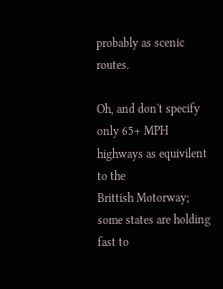probably as scenic routes.

Oh, and don't specify only 65+ MPH highways as equivilent to the
Brittish Motorway; some states are holding fast to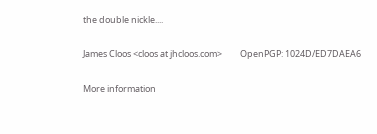the double nickle....

James Cloos <cloos at jhcloos.com>         OpenPGP: 1024D/ED7DAEA6

More information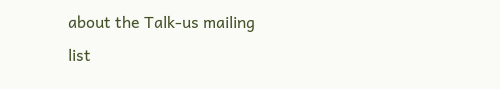about the Talk-us mailing list